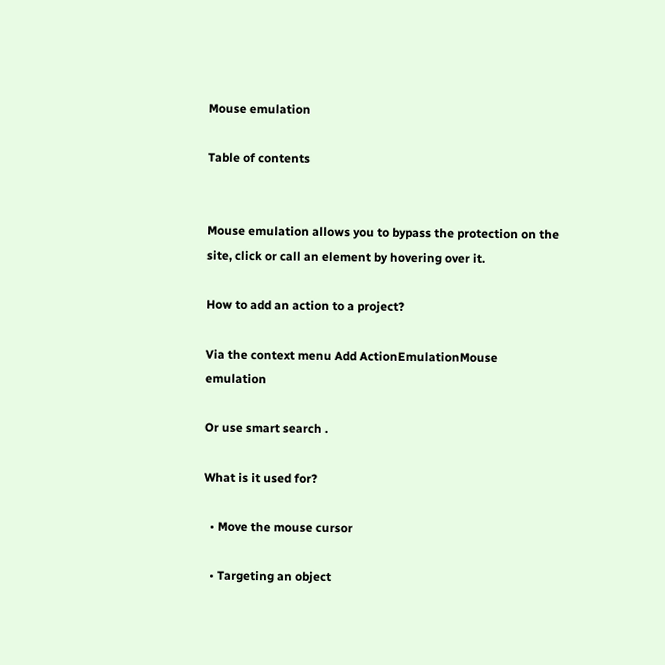Mouse emulation

Table of contents


Mouse emulation allows you to bypass the protection on the site, click or call an element by hovering over it.

How to add an action to a project?

Via the context menu Add ActionEmulationMouse emulation

Or use smart search .

What is it used for?

  • Move the mouse cursor

  • Targeting an object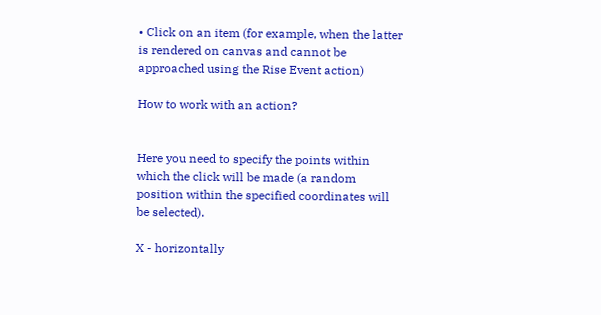• Click on an item (for example, when the latter is rendered on canvas and cannot be approached using the Rise Event action)

How to work with an action?


Here you need to specify the points within which the click will be made (a random position within the specified coordinates will be selected).

X - horizontally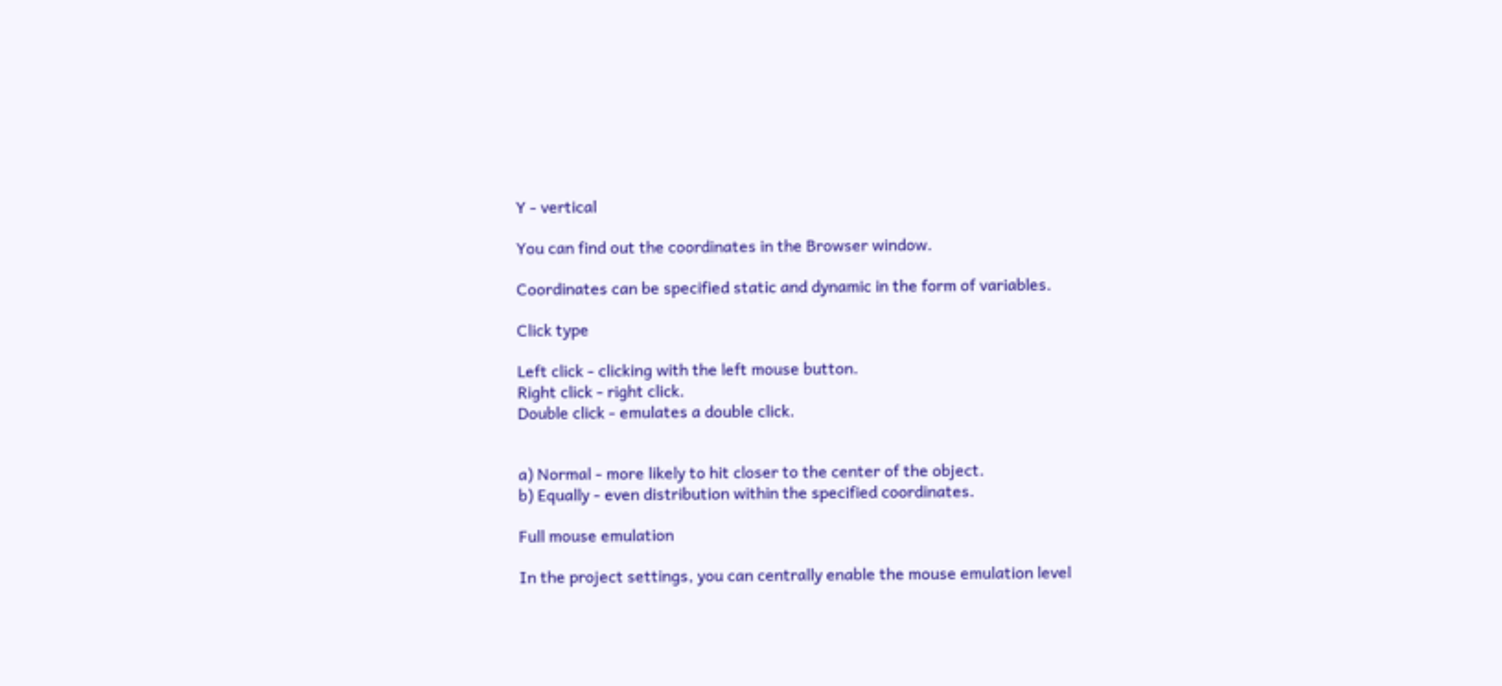Y - vertical

You can find out the coordinates in the Browser window.

Coordinates can be specified static and dynamic in the form of variables.

Click type

Left click - clicking with the left mouse button.
Right click - right click.
Double click - emulates a double click.


a) Normal - more likely to hit closer to the center of the object.
b) Equally - even distribution within the specified coordinates.

Full mouse emulation

In the project settings, you can centrally enable the mouse emulation level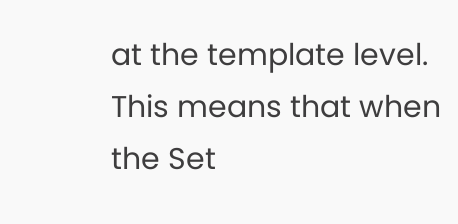at the template level. This means that when the Set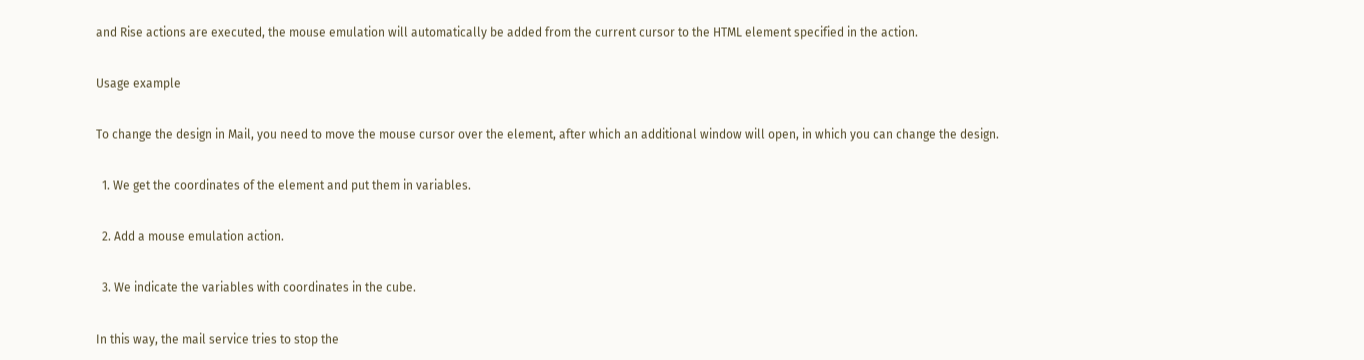and Rise actions are executed, the mouse emulation will automatically be added from the current cursor to the HTML element specified in the action.

Usage example

To change the design in Mail, you need to move the mouse cursor over the element, after which an additional window will open, in which you can change the design.

  1. We get the coordinates of the element and put them in variables.

  2. Add a mouse emulation action.

  3. We indicate the variables with coordinates in the cube.

In this way, the mail service tries to stop the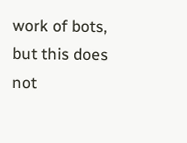work of bots, but this does not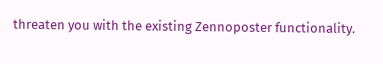threaten you with the existing Zennoposter functionality.